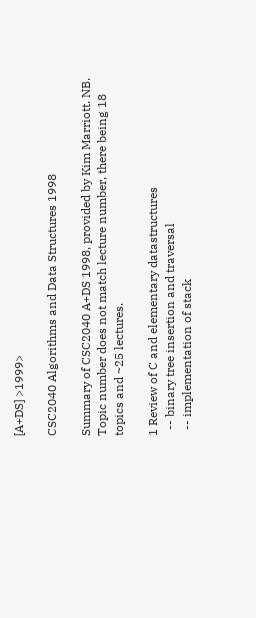[A+DS] >1999>

CSC2040 Algorithms and Data Structures 1998

Summary of CSC2040 A+DS 1998, provided by Kim Marriott. NB. Topic number does not match lecture number, there being 18 topics and ~25 lectures.

1 Review of C and elementary datastructures
  -- binary tree insertion and traversal
  -- implementation of stack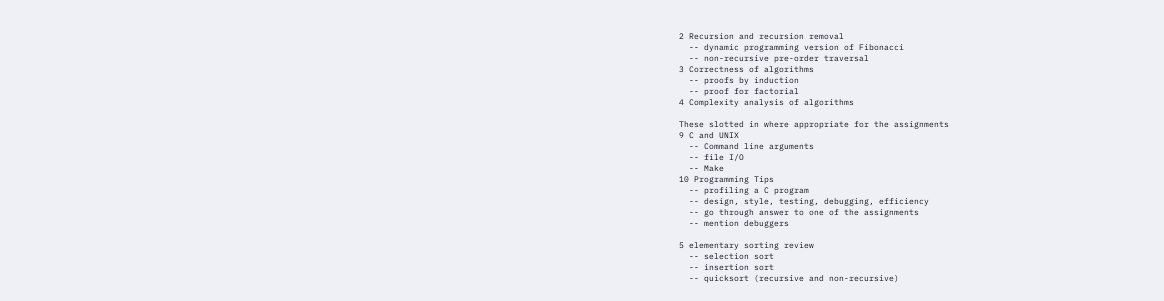2 Recursion and recursion removal
  -- dynamic programming version of Fibonacci
  -- non-recursive pre-order traversal
3 Correctness of algorithms
  -- proofs by induction
  -- proof for factorial
4 Complexity analysis of algorithms

These slotted in where appropriate for the assignments
9 C and UNIX
  -- Command line arguments
  -- file I/O
  -- Make
10 Programming Tips
  -- profiling a C program
  -- design, style, testing, debugging, efficiency
  -- go through answer to one of the assignments
  -- mention debuggers

5 elementary sorting review
  -- selection sort
  -- insertion sort
  -- quicksort (recursive and non-recursive)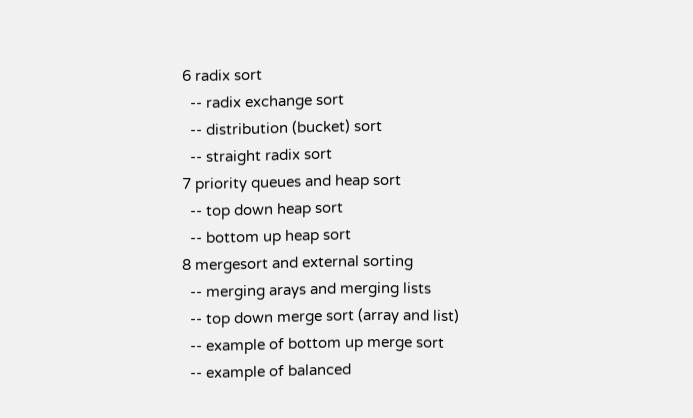6 radix sort
  -- radix exchange sort
  -- distribution (bucket) sort
  -- straight radix sort
7 priority queues and heap sort
  -- top down heap sort
  -- bottom up heap sort
8 mergesort and external sorting
  -- merging arays and merging lists
  -- top down merge sort (array and list)
  -- example of bottom up merge sort
  -- example of balanced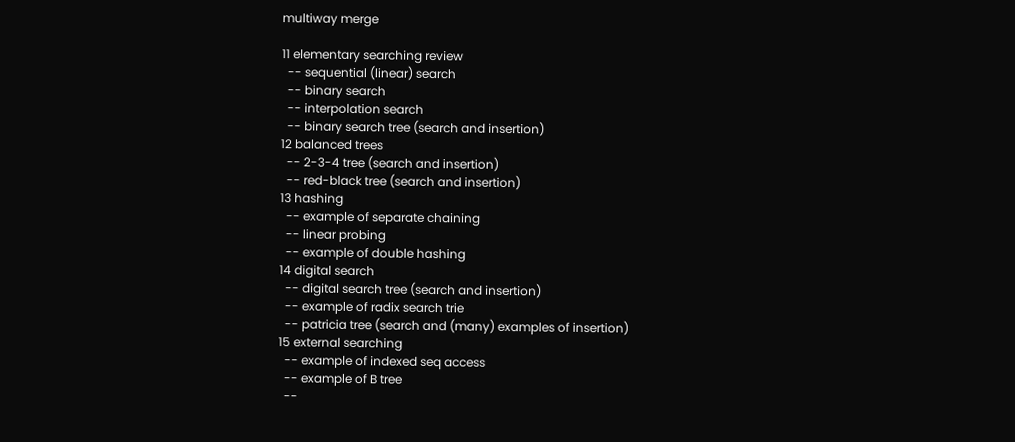multiway merge

11 elementary searching review
  -- sequential (linear) search
  -- binary search
  -- interpolation search
  -- binary search tree (search and insertion)
12 balanced trees
  -- 2-3-4 tree (search and insertion)
  -- red-black tree (search and insertion)
13 hashing
  -- example of separate chaining
  -- linear probing
  -- example of double hashing
14 digital search
  -- digital search tree (search and insertion)
  -- example of radix search trie
  -- patricia tree (search and (many) examples of insertion)
15 external searching
  -- example of indexed seq access
  -- example of B tree
  --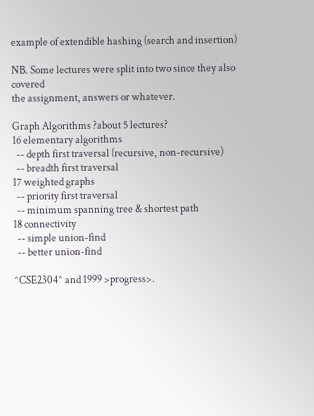example of extendible hashing (search and insertion)

NB. Some lectures were split into two since they also covered
the assignment, answers or whatever.

Graph Algorithms ?about 5 lectures?
16 elementary algorithms
  -- depth first traversal (recursive, non-recursive)
  -- breadth first traversal
17 weighted graphs
  -- priority first traversal
  -- minimum spanning tree & shortest path
18 connectivity
  -- simple union-find
  -- better union-find

^CSE2304^ and 1999 >progress>.